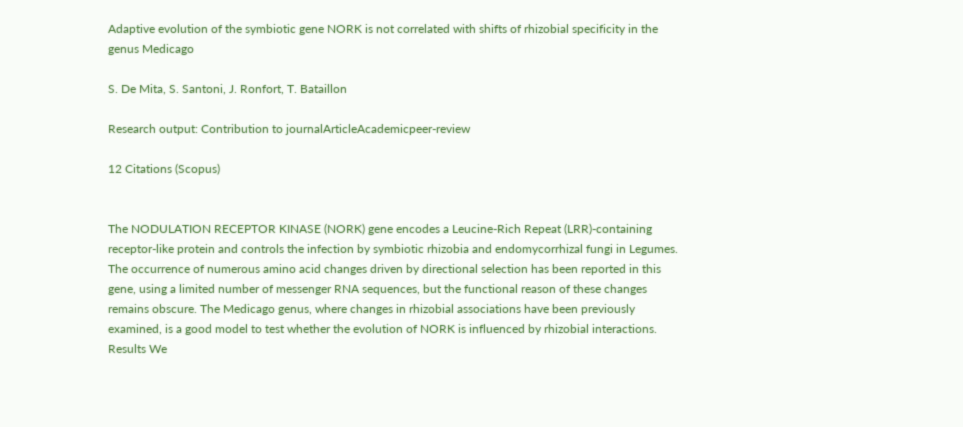Adaptive evolution of the symbiotic gene NORK is not correlated with shifts of rhizobial specificity in the genus Medicago

S. De Mita, S. Santoni, J. Ronfort, T. Bataillon

Research output: Contribution to journalArticleAcademicpeer-review

12 Citations (Scopus)


The NODULATION RECEPTOR KINASE (NORK) gene encodes a Leucine-Rich Repeat (LRR)-containing receptor-like protein and controls the infection by symbiotic rhizobia and endomycorrhizal fungi in Legumes. The occurrence of numerous amino acid changes driven by directional selection has been reported in this gene, using a limited number of messenger RNA sequences, but the functional reason of these changes remains obscure. The Medicago genus, where changes in rhizobial associations have been previously examined, is a good model to test whether the evolution of NORK is influenced by rhizobial interactions. Results We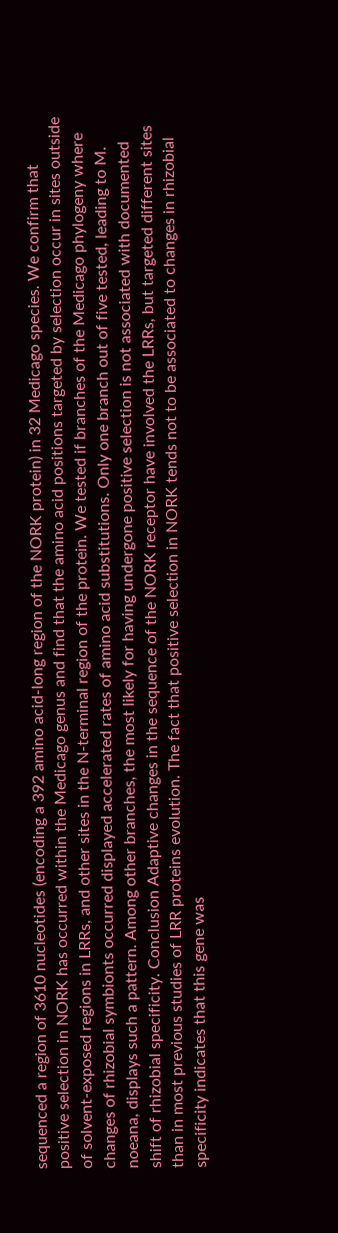sequenced a region of 3610 nucleotides (encoding a 392 amino acid-long region of the NORK protein) in 32 Medicago species. We confirm that positive selection in NORK has occurred within the Medicago genus and find that the amino acid positions targeted by selection occur in sites outside of solvent-exposed regions in LRRs, and other sites in the N-terminal region of the protein. We tested if branches of the Medicago phylogeny where changes of rhizobial symbionts occurred displayed accelerated rates of amino acid substitutions. Only one branch out of five tested, leading to M. noeana, displays such a pattern. Among other branches, the most likely for having undergone positive selection is not associated with documented shift of rhizobial specificity. Conclusion Adaptive changes in the sequence of the NORK receptor have involved the LRRs, but targeted different sites than in most previous studies of LRR proteins evolution. The fact that positive selection in NORK tends not to be associated to changes in rhizobial specificity indicates that this gene was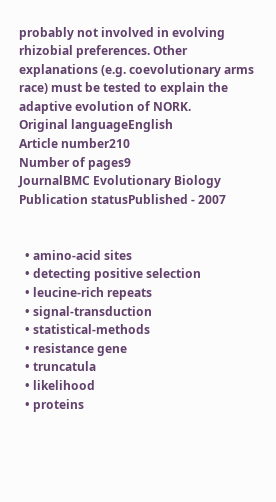probably not involved in evolving rhizobial preferences. Other explanations (e.g. coevolutionary arms race) must be tested to explain the adaptive evolution of NORK.
Original languageEnglish
Article number210
Number of pages9
JournalBMC Evolutionary Biology
Publication statusPublished - 2007


  • amino-acid sites
  • detecting positive selection
  • leucine-rich repeats
  • signal-transduction
  • statistical-methods
  • resistance gene
  • truncatula
  • likelihood
  • proteins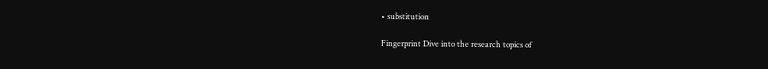• substitution

Fingerprint Dive into the research topics of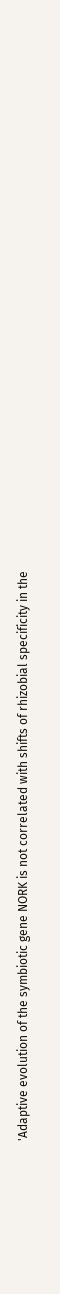'Adaptive evolution of the symbiotic gene NORK is not correlated with shifts of rhizobial specificity in the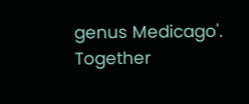genus Medicago'. Together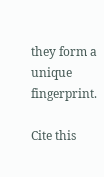they form a unique fingerprint.

Cite this